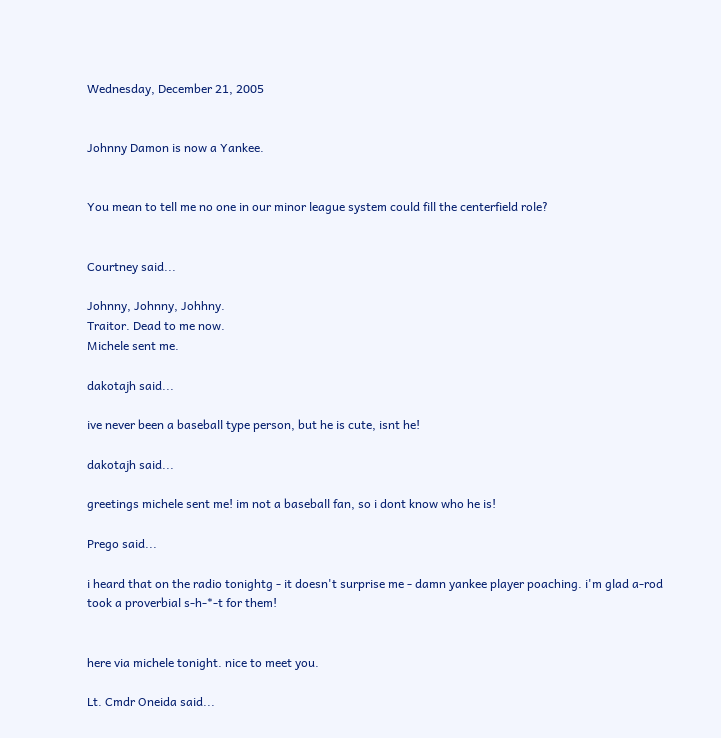Wednesday, December 21, 2005


Johnny Damon is now a Yankee.


You mean to tell me no one in our minor league system could fill the centerfield role?


Courtney said...

Johnny, Johnny, Johhny.
Traitor. Dead to me now.
Michele sent me.

dakotajh said...

ive never been a baseball type person, but he is cute, isnt he!

dakotajh said...

greetings michele sent me! im not a baseball fan, so i dont know who he is!

Prego said...

i heard that on the radio tonightg - it doesn't surprise me - damn yankee player poaching. i'm glad a-rod took a proverbial s-h-*-t for them!


here via michele tonight. nice to meet you.

Lt. Cmdr Oneida said...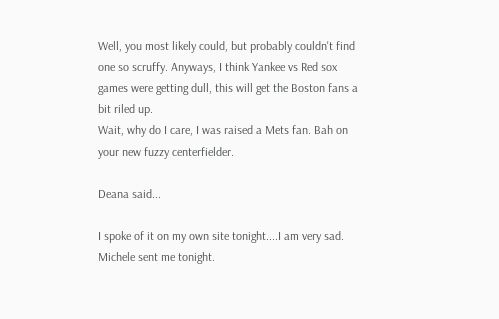Well, you most likely could, but probably couldn't find one so scruffy. Anyways, I think Yankee vs Red sox games were getting dull, this will get the Boston fans a bit riled up.
Wait, why do I care, I was raised a Mets fan. Bah on your new fuzzy centerfielder.

Deana said...

I spoke of it on my own site tonight....I am very sad. Michele sent me tonight.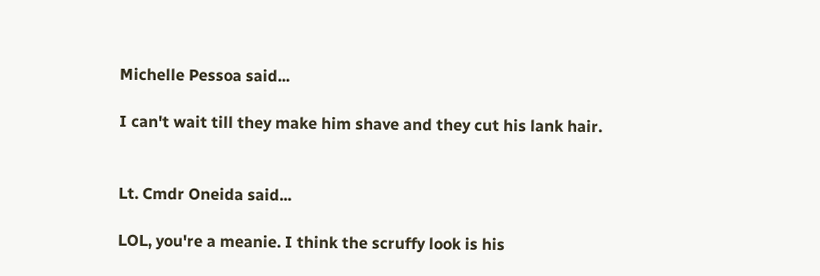Michelle Pessoa said...

I can't wait till they make him shave and they cut his lank hair.


Lt. Cmdr Oneida said...

LOL, you're a meanie. I think the scruffy look is his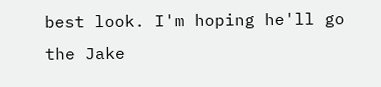best look. I'm hoping he'll go the Jake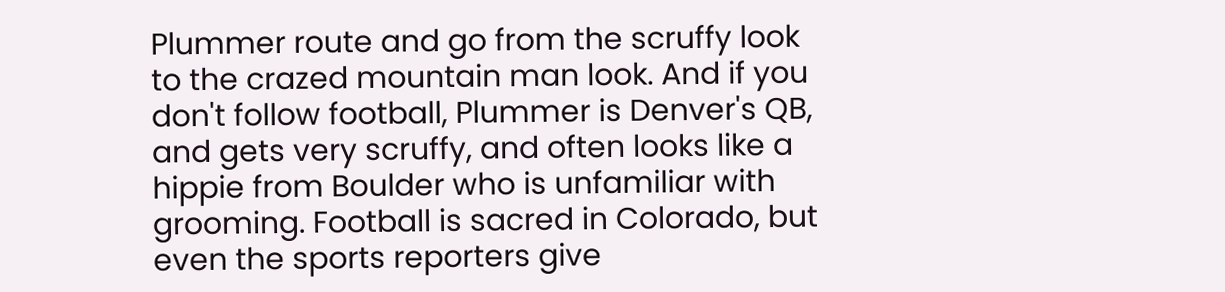Plummer route and go from the scruffy look to the crazed mountain man look. And if you don't follow football, Plummer is Denver's QB, and gets very scruffy, and often looks like a hippie from Boulder who is unfamiliar with grooming. Football is sacred in Colorado, but even the sports reporters give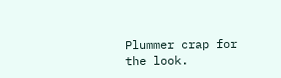Plummer crap for the look.